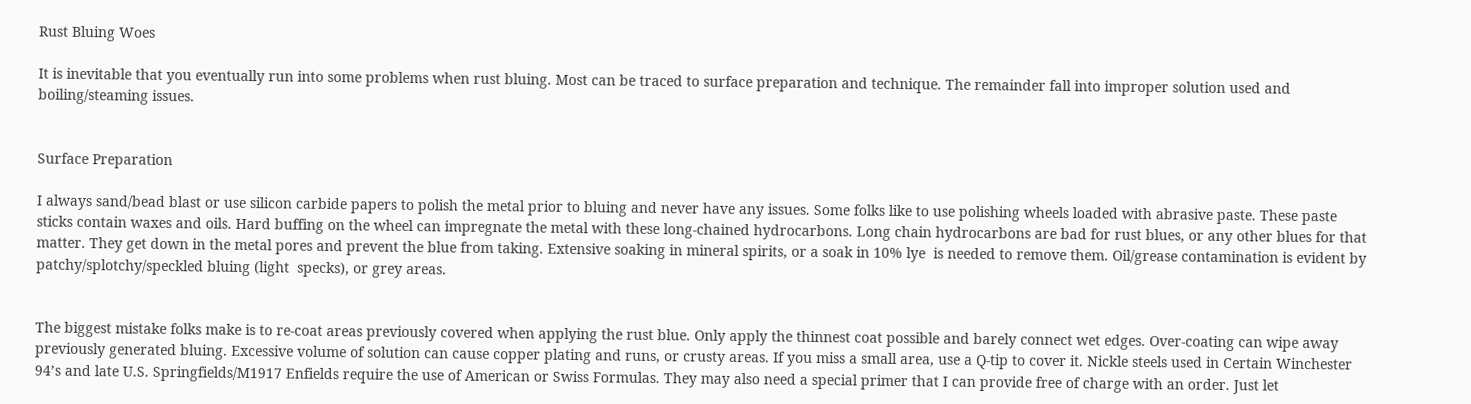Rust Bluing Woes

It is inevitable that you eventually run into some problems when rust bluing. Most can be traced to surface preparation and technique. The remainder fall into improper solution used and boiling/steaming issues.


Surface Preparation

I always sand/bead blast or use silicon carbide papers to polish the metal prior to bluing and never have any issues. Some folks like to use polishing wheels loaded with abrasive paste. These paste sticks contain waxes and oils. Hard buffing on the wheel can impregnate the metal with these long-chained hydrocarbons. Long chain hydrocarbons are bad for rust blues, or any other blues for that matter. They get down in the metal pores and prevent the blue from taking. Extensive soaking in mineral spirits, or a soak in 10% lye  is needed to remove them. Oil/grease contamination is evident by patchy/splotchy/speckled bluing (light  specks), or grey areas.


The biggest mistake folks make is to re-coat areas previously covered when applying the rust blue. Only apply the thinnest coat possible and barely connect wet edges. Over-coating can wipe away previously generated bluing. Excessive volume of solution can cause copper plating and runs, or crusty areas. If you miss a small area, use a Q-tip to cover it. Nickle steels used in Certain Winchester 94’s and late U.S. Springfields/M1917 Enfields require the use of American or Swiss Formulas. They may also need a special primer that I can provide free of charge with an order. Just let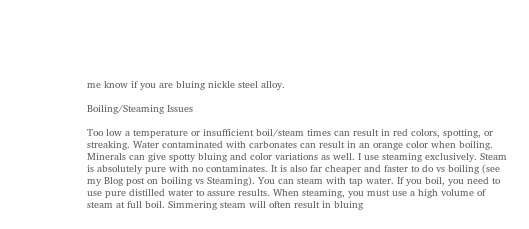me know if you are bluing nickle steel alloy.

Boiling/Steaming Issues

Too low a temperature or insufficient boil/steam times can result in red colors, spotting, or streaking. Water contaminated with carbonates can result in an orange color when boiling. Minerals can give spotty bluing and color variations as well. I use steaming exclusively. Steam is absolutely pure with no contaminates. It is also far cheaper and faster to do vs boiling (see my Blog post on boiling vs Steaming). You can steam with tap water. If you boil, you need to use pure distilled water to assure results. When steaming, you must use a high volume of steam at full boil. Simmering steam will often result in bluing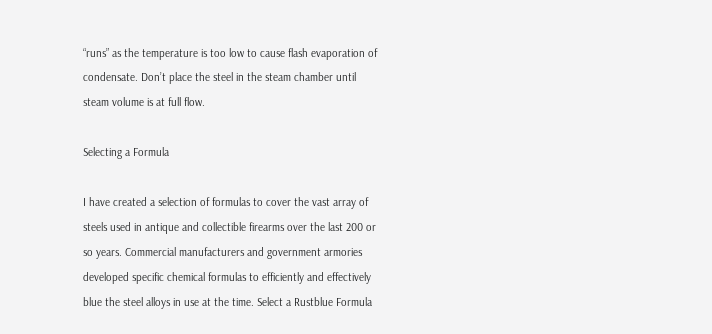“runs” as the temperature is too low to cause flash evaporation of condensate. Don’t place the steel in the steam chamber until steam volume is at full flow.

Selecting a Formula

I have created a selection of formulas to cover the vast array of steels used in antique and collectible firearms over the last 200 or so years. Commercial manufacturers and government armories developed specific chemical formulas to efficiently and effectively blue the steel alloys in use at the time. Select a Rustblue Formula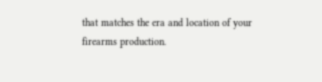that matches the era and location of your firearms production.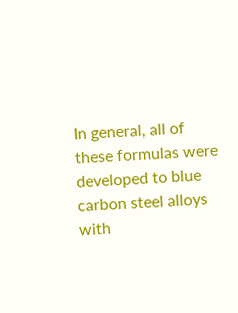In general, all of these formulas were developed to blue carbon steel alloys with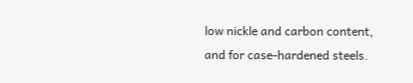low nickle and carbon content, and for case-hardened steels.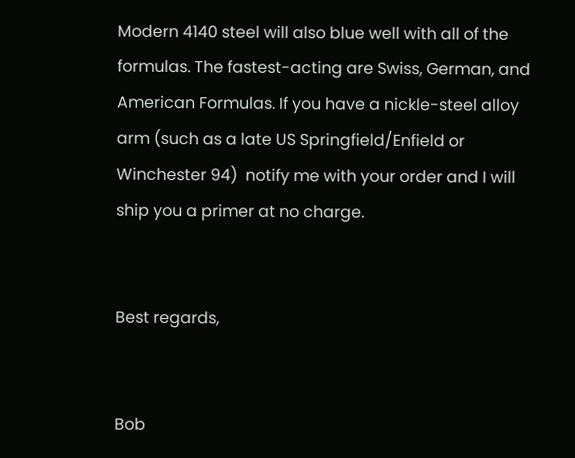Modern 4140 steel will also blue well with all of the formulas. The fastest-acting are Swiss, German, and American Formulas. If you have a nickle-steel alloy arm (such as a late US Springfield/Enfield or Winchester 94)  notify me with your order and I will ship you a primer at no charge.


Best regards,


Bob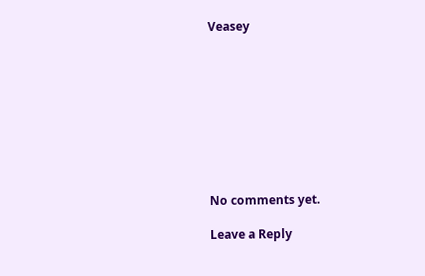Veasey









No comments yet.

Leave a Reply